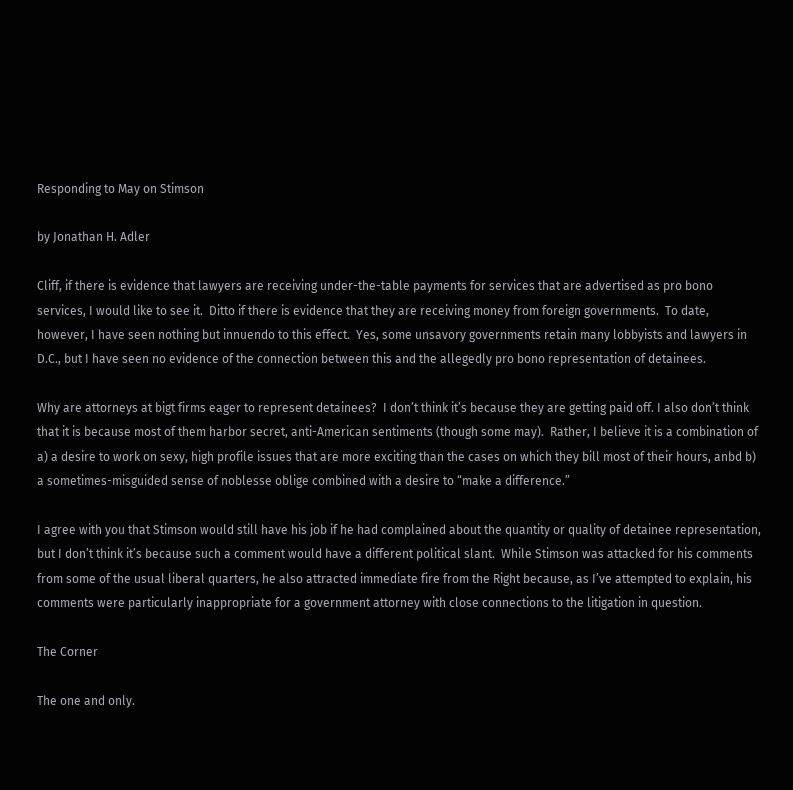Responding to May on Stimson

by Jonathan H. Adler

Cliff, if there is evidence that lawyers are receiving under-the-table payments for services that are advertised as pro bono services, I would like to see it.  Ditto if there is evidence that they are receiving money from foreign governments.  To date, however, I have seen nothing but innuendo to this effect.  Yes, some unsavory governments retain many lobbyists and lawyers in D.C., but I have seen no evidence of the connection between this and the allegedly pro bono representation of detainees.

Why are attorneys at bigt firms eager to represent detainees?  I don’t think it’s because they are getting paid off. I also don’t think that it is because most of them harbor secret, anti-American sentiments (though some may).  Rather, I believe it is a combination of a) a desire to work on sexy, high profile issues that are more exciting than the cases on which they bill most of their hours, anbd b) a sometimes-misguided sense of noblesse oblige combined with a desire to “make a difference.”

I agree with you that Stimson would still have his job if he had complained about the quantity or quality of detainee representation, but I don’t think it’s because such a comment would have a different political slant.  While Stimson was attacked for his comments from some of the usual liberal quarters, he also attracted immediate fire from the Right because, as I’ve attempted to explain, his comments were particularly inappropriate for a government attorney with close connections to the litigation in question.

The Corner

The one and only.